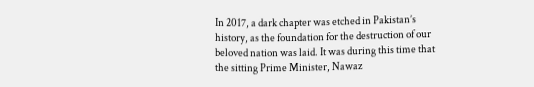In 2017, a dark chapter was etched in Pakistan’s history, as the foundation for the destruction of our beloved nation was laid. It was during this time that the sitting Prime Minister, Nawaz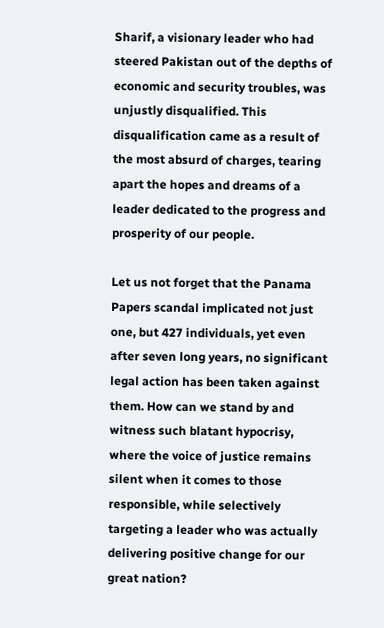Sharif, a visionary leader who had steered Pakistan out of the depths of economic and security troubles, was unjustly disqualified. This disqualification came as a result of the most absurd of charges, tearing apart the hopes and dreams of a leader dedicated to the progress and prosperity of our people.

Let us not forget that the Panama Papers scandal implicated not just one, but 427 individuals, yet even after seven long years, no significant legal action has been taken against them. How can we stand by and witness such blatant hypocrisy, where the voice of justice remains silent when it comes to those responsible, while selectively targeting a leader who was actually delivering positive change for our great nation?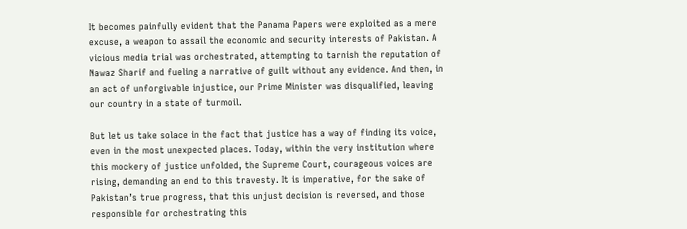It becomes painfully evident that the Panama Papers were exploited as a mere excuse, a weapon to assail the economic and security interests of Pakistan. A vicious media trial was orchestrated, attempting to tarnish the reputation of Nawaz Sharif and fueling a narrative of guilt without any evidence. And then, in an act of unforgivable injustice, our Prime Minister was disqualified, leaving our country in a state of turmoil.

But let us take solace in the fact that justice has a way of finding its voice, even in the most unexpected places. Today, within the very institution where this mockery of justice unfolded, the Supreme Court, courageous voices are rising, demanding an end to this travesty. It is imperative, for the sake of Pakistan’s true progress, that this unjust decision is reversed, and those responsible for orchestrating this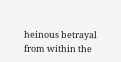heinous betrayal from within the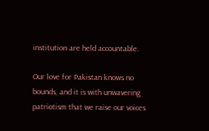institution are held accountable.

Our love for Pakistan knows no bounds, and it is with unwavering patriotism that we raise our voices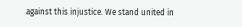against this injustice. We stand united in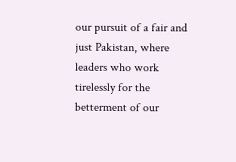our pursuit of a fair and just Pakistan, where leaders who work tirelessly for the betterment of our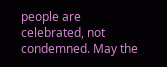people are celebrated, not condemned. May the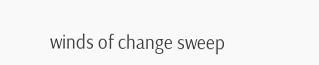winds of change sweep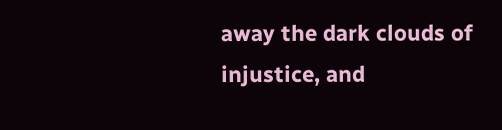away the dark clouds of injustice, and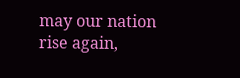may our nation rise again,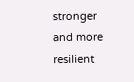stronger and more resilient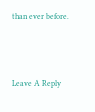than ever before.




Leave A Reply